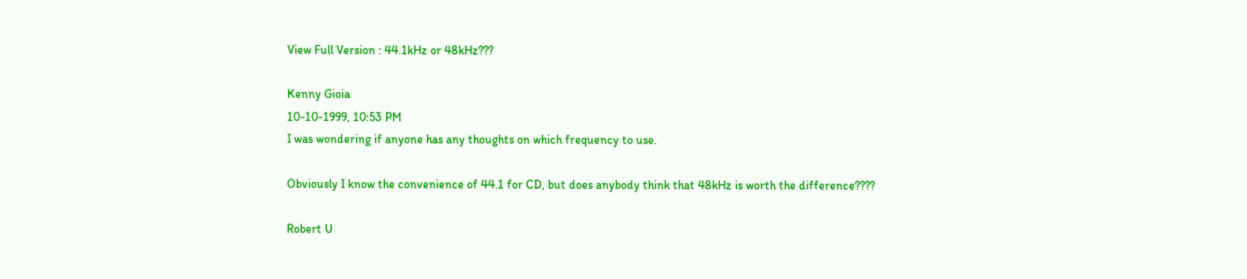View Full Version : 44.1kHz or 48kHz???

Kenny Gioia
10-10-1999, 10:53 PM
I was wondering if anyone has any thoughts on which frequency to use.

Obviously I know the convenience of 44.1 for CD, but does anybody think that 48kHz is worth the difference????

Robert U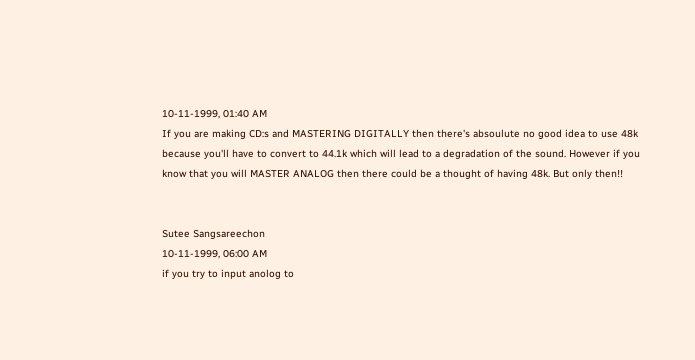10-11-1999, 01:40 AM
If you are making CD:s and MASTERING DIGITALLY then there's absoulute no good idea to use 48k because you'll have to convert to 44.1k which will lead to a degradation of the sound. However if you know that you will MASTER ANALOG then there could be a thought of having 48k. But only then!!


Sutee Sangsareechon
10-11-1999, 06:00 AM
if you try to input anolog to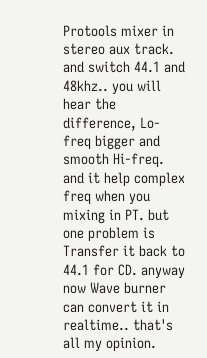Protools mixer in stereo aux track. and switch 44.1 and 48khz.. you will hear the difference, Lo-freq bigger and smooth Hi-freq. and it help complex freq when you mixing in PT. but one problem is Transfer it back to 44.1 for CD. anyway now Wave burner can convert it in realtime.. that's all my opinion.